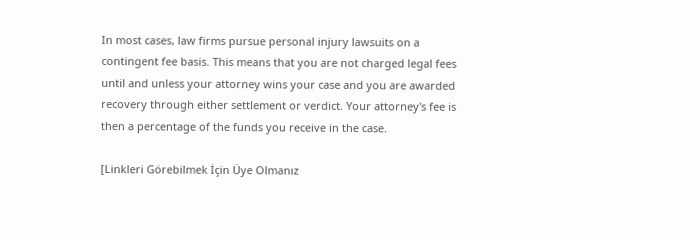In most cases, law firms pursue personal injury lawsuits on a contingent fee basis. This means that you are not charged legal fees until and unless your attorney wins your case and you are awarded recovery through either settlement or verdict. Your attorney's fee is then a percentage of the funds you receive in the case.

[Linkleri Görebilmek İçin Üye Olmanız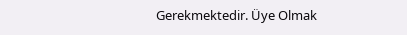Gerekmektedir. Üye Olmak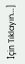İçin Tıklayın...]